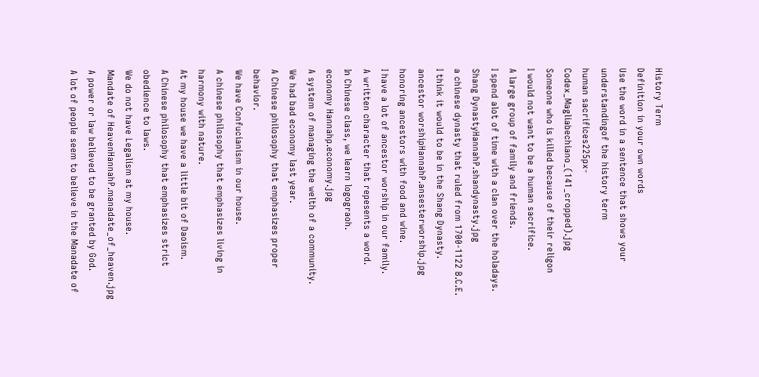History Term
Definition in your own words
Use the word in a sentence that shows your understandingof the history term
human sacrifices225px-Codex_Magliabechiano_(141_cropped).jpg
Someone who is killed because of their religon
I would not want to be a human sacrifice.
A large group of family and friends.
I spend alot of time with a clan over the holadays.
Shang DynastyHannahP.shandynasty.jpg
a chinese dynasty that ruled from 1700-1122 B.C.E.
I think it would to be in the Shang Dynasty.
ancestor worshipHannahP.ansesterworship.jpg
honoring ancestors with food and wine.
I have a lot of ancestor worship in our family.
A written character that repesents a word.
In Chinese class, we learn logograoh.
economy Hannahp.economy.jpg
A system of managing the welth of a community.
We had bad economy last year.
A Chinese philosophy that emphasizes proper behavior.
We have Confucianism in our house.
A chinese philosophy that emphasizes living in harmony with nature.
At my house we have a little bit of Daoism.
A Chinese philosophy that emphasizes strict obedience to laws.
We do not have Legalism at my house.
Mandate of HeavenHannahP.manadate_of_heaven.jpg
A power or law believed to be granted by God.
A lot of people seem to believe in the Manadate of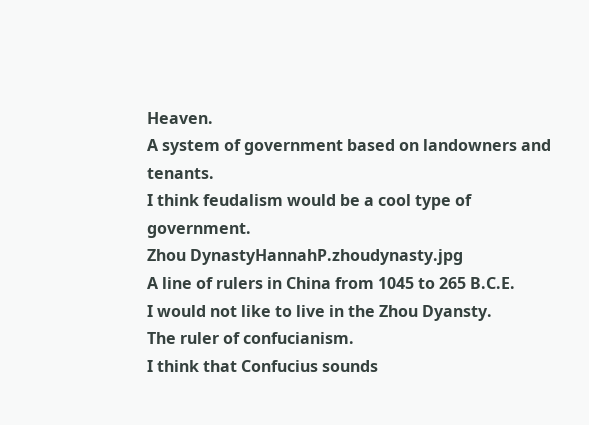Heaven.
A system of government based on landowners and tenants.
I think feudalism would be a cool type of government.
Zhou DynastyHannahP.zhoudynasty.jpg
A line of rulers in China from 1045 to 265 B.C.E.
I would not like to live in the Zhou Dyansty.
The ruler of confucianism.
I think that Confucius sounds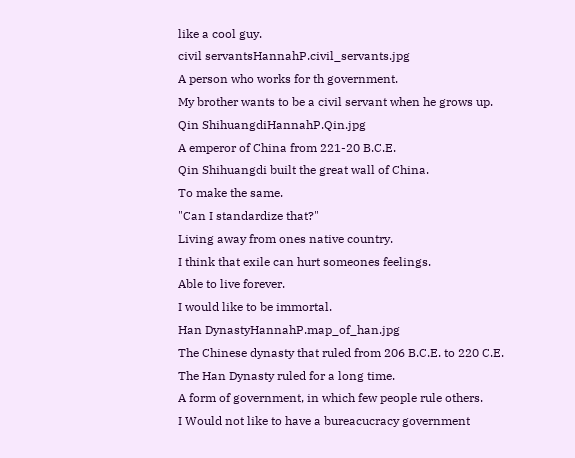like a cool guy.
civil servantsHannahP.civil_servants.jpg
A person who works for th government.
My brother wants to be a civil servant when he grows up.
Qin ShihuangdiHannahP.Qin.jpg
A emperor of China from 221-20 B.C.E.
Qin Shihuangdi built the great wall of China.
To make the same.
"Can I standardize that?"
Living away from ones native country.
I think that exile can hurt someones feelings.
Able to live forever.
I would like to be immortal.
Han DynastyHannahP.map_of_han.jpg
The Chinese dynasty that ruled from 206 B.C.E. to 220 C.E.
The Han Dynasty ruled for a long time.
A form of government, in which few people rule others.
I Would not like to have a bureacucracy government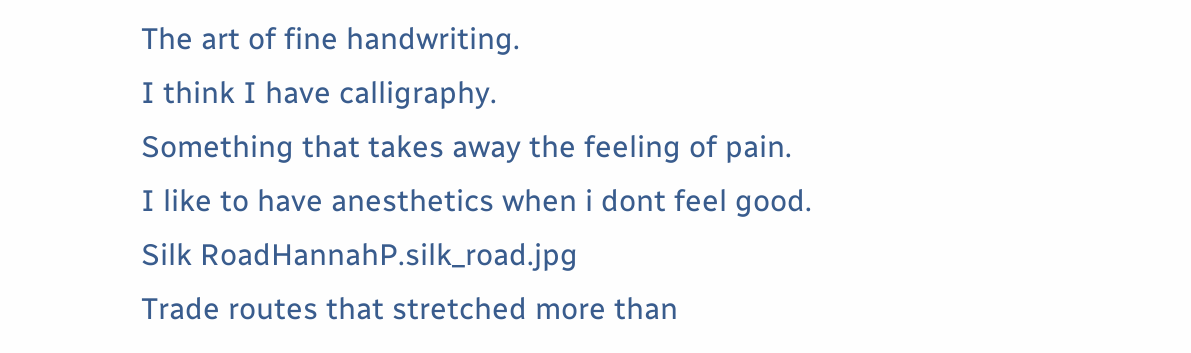The art of fine handwriting.
I think I have calligraphy.
Something that takes away the feeling of pain.
I like to have anesthetics when i dont feel good.
Silk RoadHannahP.silk_road.jpg
Trade routes that stretched more than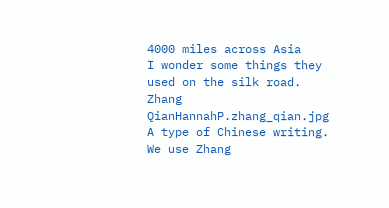4000 miles across Asia
I wonder some things they used on the silk road.
Zhang QianHannahP.zhang_qian.jpg
A type of Chinese writing.
We use Zhang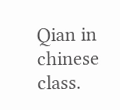Qian in chinese class.